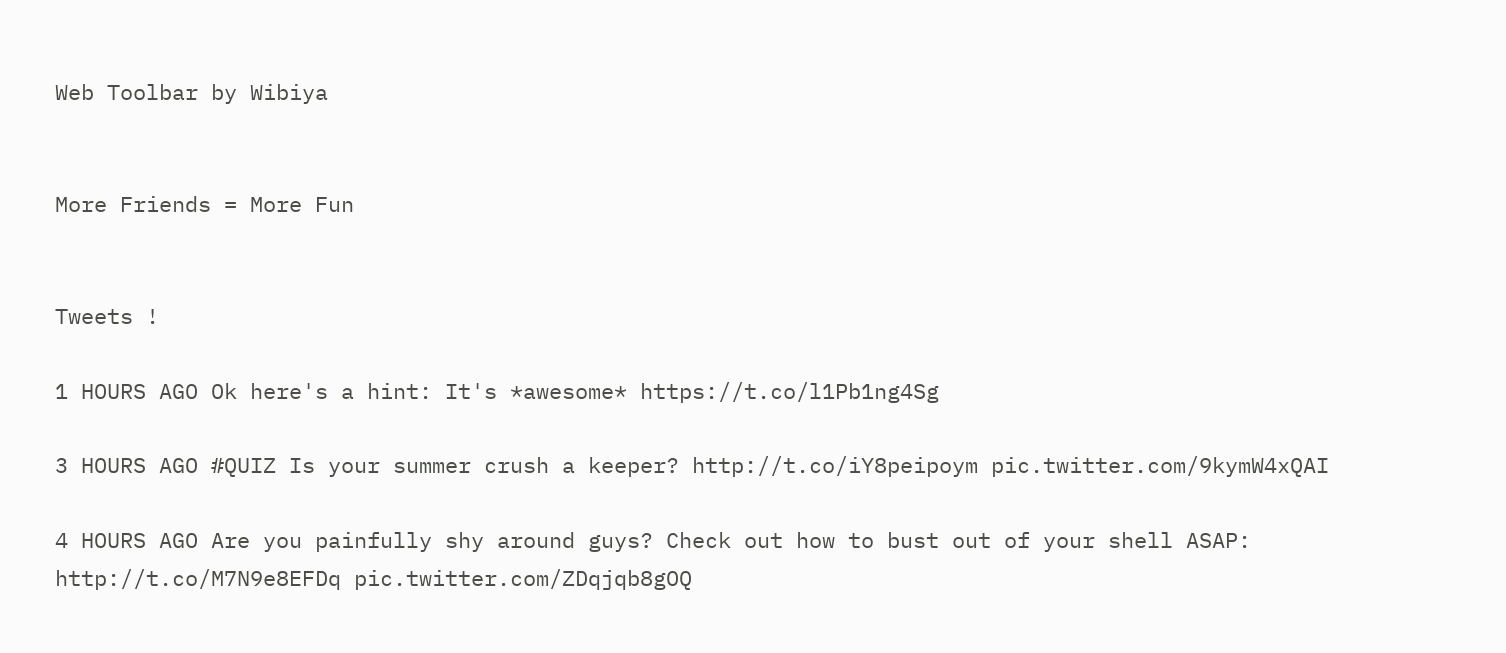Web Toolbar by Wibiya


More Friends = More Fun


Tweets !

1 HOURS AGO Ok here's a hint: It's *awesome* https://t.co/l1Pb1ng4Sg

3 HOURS AGO #QUIZ Is your summer crush a keeper? http://t.co/iY8peipoym pic.twitter.com/9kymW4xQAI

4 HOURS AGO Are you painfully shy around guys? Check out how to bust out of your shell ASAP: http://t.co/M7N9e8EFDq pic.twitter.com/ZDqjqb8gOQ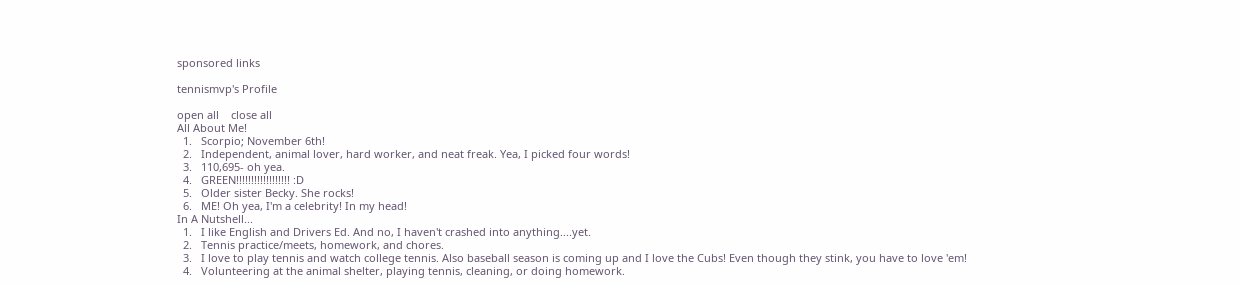sponsored links

tennismvp's Profile

open all    close all
All About Me!
  1.   Scorpio; November 6th!
  2.   Independent, animal lover, hard worker, and neat freak. Yea, I picked four words!
  3.   110,695- oh yea.
  4.   GREEN!!!!!!!!!!!!!!!!!! :D
  5.   Older sister Becky. She rocks!
  6.   ME! Oh yea, I'm a celebrity! In my head!
In A Nutshell...
  1.   I like English and Drivers Ed. And no, I haven't crashed into anything....yet.
  2.   Tennis practice/meets, homework, and chores.
  3.   I love to play tennis and watch college tennis. Also baseball season is coming up and I love the Cubs! Even though they stink, you have to love 'em!
  4.   Volunteering at the animal shelter, playing tennis, cleaning, or doing homework.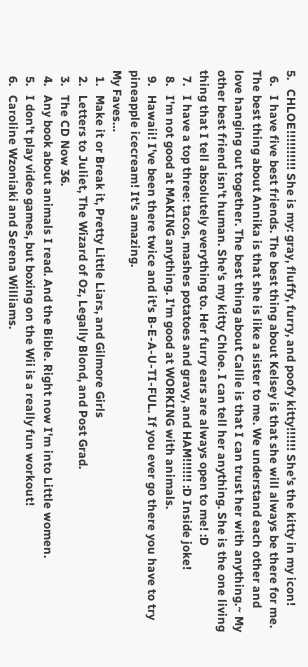5.   CHLOE!!!!!!!!!! She is my: gray, fluffy, furry, and poofy kitty!!!!!! She's the kitty in my icon!
  6.   I have five best friends. The best thing about Kelsey is that she will always be there for me. The best thing about Annika is that she is like a sister to me. We understand each other and love hanging out together. The best thing about Callie is that I can trust her with anything.~ My other best friend isn't human. She's my kitty Chloe. I can tell her anything. She is the one living thing that I tell absolutely everything to. Her furry ears are always open to me! :D
  7.   I have a top three: tacos, mashes potatoes and gravy, and HAM!!!!!! :D Inside joke!
  8.   I'm not good at MAKING anything. I'm good at WORKING with animals.
  9.   Hawaii! I've been there twice and it's B-E-A-U-TI-FUL. If you ever go there you have to try pineapple icecream! It's amazing.
My Faves…
  1.   Make it or Break it, Pretty Little Liars, and Gilmore Girls
  2.   Letters to Juliet, The Wizard of Oz, Legally Blond, and Post Grad.
  3.   The CD Now 36.
  4.   Any book about animals I read. And the Bible. Right now I'm into Little women.
  5.   I don't play video games, but boxing on the Wii is a really fun workout!
  6.   Caroline Wzoniaki and Serena Williams.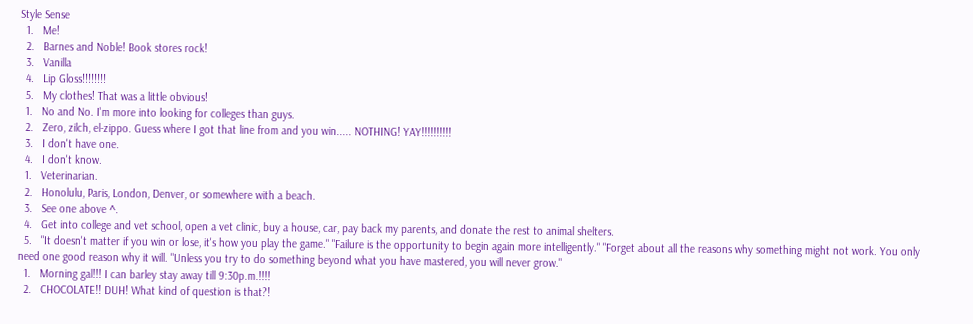Style Sense
  1.   Me!
  2.   Barnes and Noble! Book stores rock!
  3.   Vanilla
  4.   Lip Gloss!!!!!!!!
  5.   My clothes! That was a little obvious!
  1.   No and No. I'm more into looking for colleges than guys.
  2.   Zero, zilch, el-zippo. Guess where I got that line from and you win..... NOTHING! YAY!!!!!!!!!!
  3.   I don't have one.
  4.   I don't know.
  1.   Veterinarian.
  2.   Honolulu, Paris, London, Denver, or somewhere with a beach.
  3.   See one above ^.
  4.   Get into college and vet school, open a vet clinic, buy a house, car, pay back my parents, and donate the rest to animal shelters.
  5.   "It doesn't matter if you win or lose, it's how you play the game." "Failure is the opportunity to begin again more intelligently." "Forget about all the reasons why something might not work. You only need one good reason why it will. "Unless you try to do something beyond what you have mastered, you will never grow."
  1.   Morning gal!!! I can barley stay away till 9:30p.m.!!!!
  2.   CHOCOLATE!! DUH! What kind of question is that?!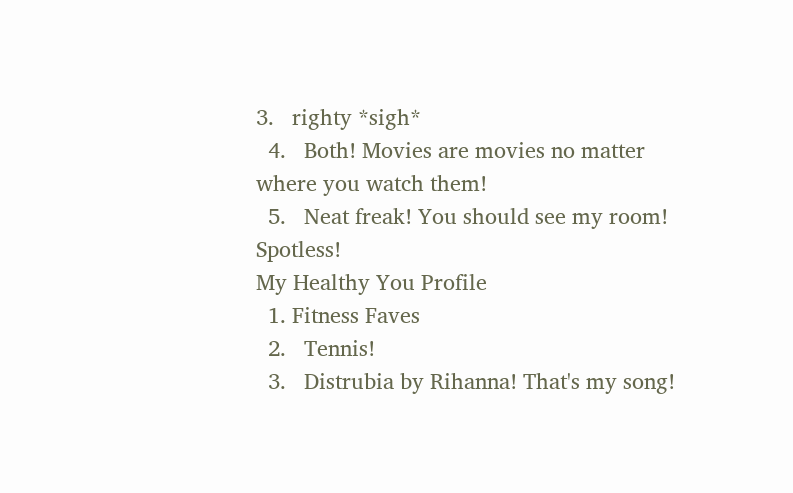3.   righty *sigh*
  4.   Both! Movies are movies no matter where you watch them!
  5.   Neat freak! You should see my room! Spotless!
My Healthy You Profile
  1. Fitness Faves
  2.   Tennis!
  3.   Distrubia by Rihanna! That's my song!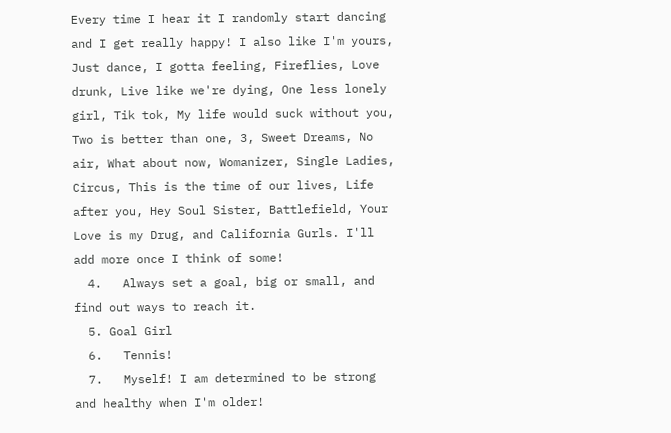Every time I hear it I randomly start dancing and I get really happy! I also like I'm yours, Just dance, I gotta feeling, Fireflies, Love drunk, Live like we're dying, One less lonely girl, Tik tok, My life would suck without you, Two is better than one, 3, Sweet Dreams, No air, What about now, Womanizer, Single Ladies, Circus, This is the time of our lives, Life after you, Hey Soul Sister, Battlefield, Your Love is my Drug, and California Gurls. I'll add more once I think of some!
  4.   Always set a goal, big or small, and find out ways to reach it.
  5. Goal Girl
  6.   Tennis!
  7.   Myself! I am determined to be strong and healthy when I'm older!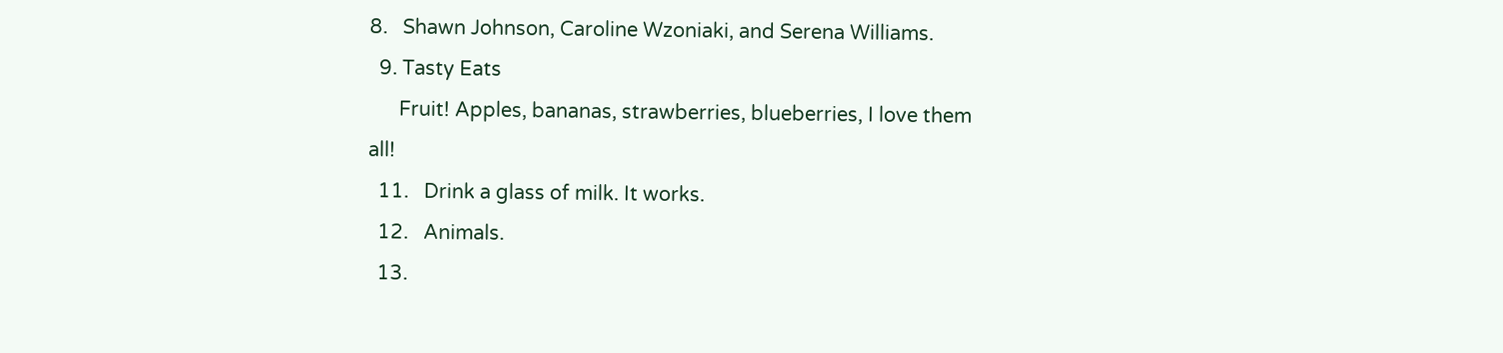8.   Shawn Johnson, Caroline Wzoniaki, and Serena Williams.
  9. Tasty Eats
      Fruit! Apples, bananas, strawberries, blueberries, I love them all!
  11.   Drink a glass of milk. It works.
  12.   Animals.
  13.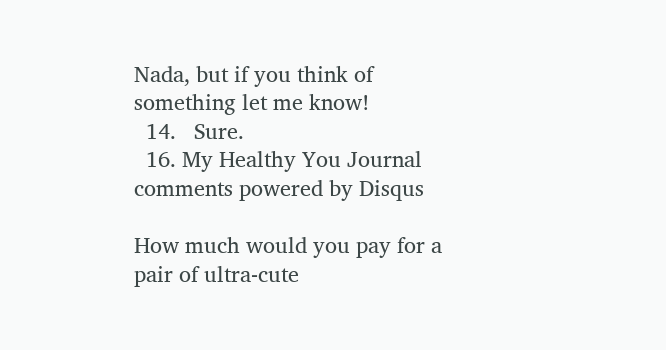Nada, but if you think of something let me know!
  14.   Sure.
  16. My Healthy You Journal
comments powered by Disqus

How much would you pay for a pair of ultra-cute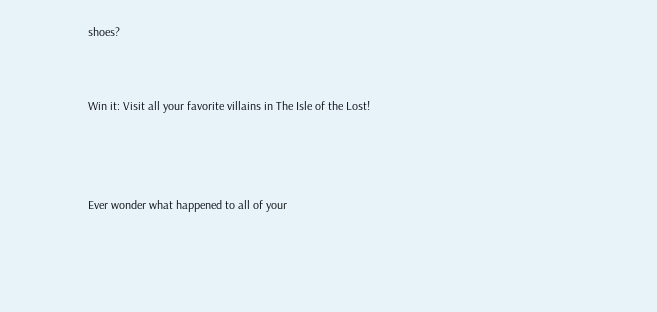shoes?


Win it: Visit all your favorite villains in The Isle of the Lost!



Ever wonder what happened to all of your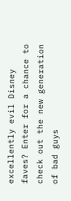excellently evil Disney faves? Enter for a chance to check out the new generation of bad guys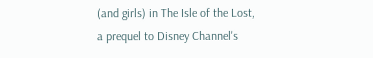(and girls) in The Isle of the Lost, a prequel to Disney Channel's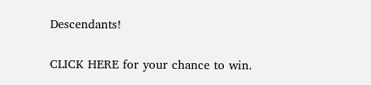Descendants!

CLICK HERE for your chance to win.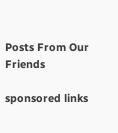Posts From Our Friends

sponsored links